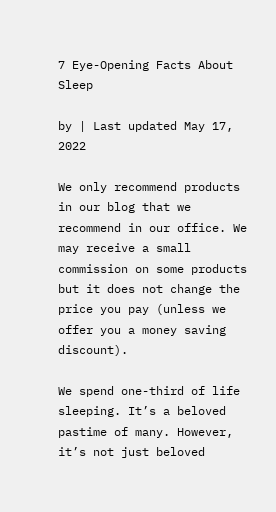7 Eye-Opening Facts About Sleep

by | Last updated May 17, 2022

We only recommend products in our blog that we recommend in our office. We may receive a small commission on some products but it does not change the price you pay (unless we offer you a money saving discount).

We spend one-third of life sleeping. It’s a beloved pastime of many. However, it’s not just beloved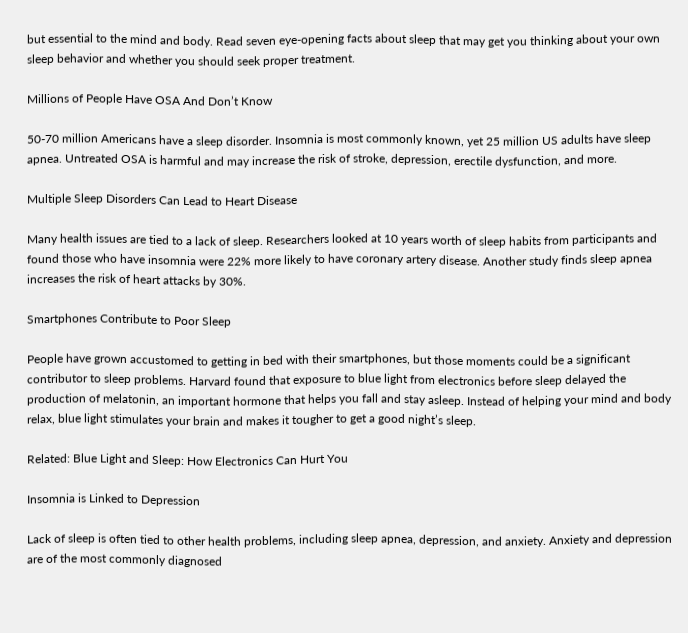but essential to the mind and body. Read seven eye-opening facts about sleep that may get you thinking about your own sleep behavior and whether you should seek proper treatment.

Millions of People Have OSA And Don’t Know

50-70 million Americans have a sleep disorder. Insomnia is most commonly known, yet 25 million US adults have sleep apnea. Untreated OSA is harmful and may increase the risk of stroke, depression, erectile dysfunction, and more.

Multiple Sleep Disorders Can Lead to Heart Disease

Many health issues are tied to a lack of sleep. Researchers looked at 10 years worth of sleep habits from participants and found those who have insomnia were 22% more likely to have coronary artery disease. Another study finds sleep apnea increases the risk of heart attacks by 30%.

Smartphones Contribute to Poor Sleep

People have grown accustomed to getting in bed with their smartphones, but those moments could be a significant contributor to sleep problems. Harvard found that exposure to blue light from electronics before sleep delayed the production of melatonin, an important hormone that helps you fall and stay asleep. Instead of helping your mind and body relax, blue light stimulates your brain and makes it tougher to get a good night’s sleep.

Related: Blue Light and Sleep: How Electronics Can Hurt You

Insomnia is Linked to Depression

Lack of sleep is often tied to other health problems, including sleep apnea, depression, and anxiety. Anxiety and depression are of the most commonly diagnosed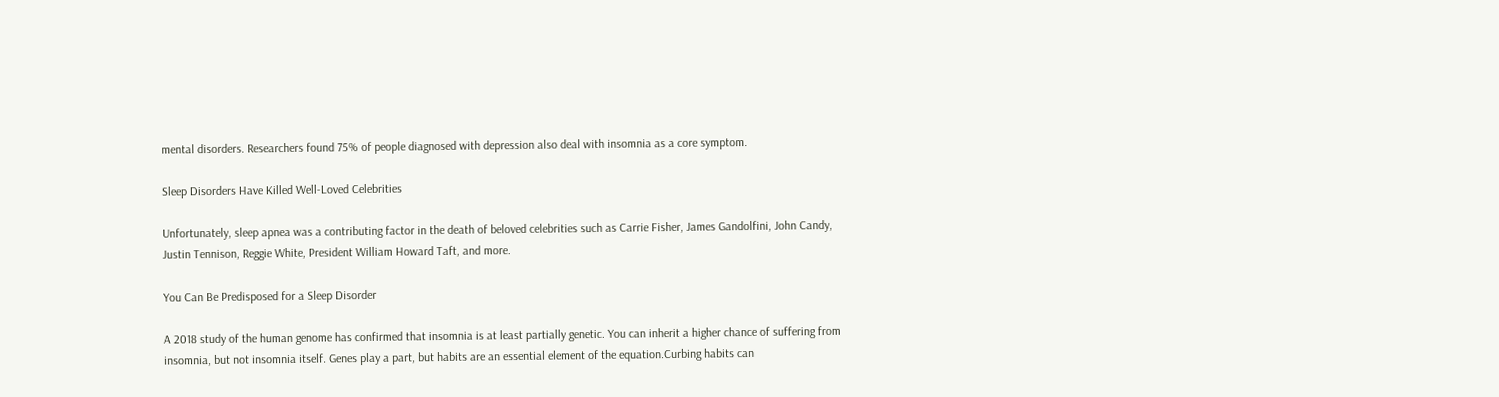mental disorders. Researchers found 75% of people diagnosed with depression also deal with insomnia as a core symptom.

Sleep Disorders Have Killed Well-Loved Celebrities

Unfortunately, sleep apnea was a contributing factor in the death of beloved celebrities such as Carrie Fisher, James Gandolfini, John Candy, Justin Tennison, Reggie White, President William Howard Taft, and more.

You Can Be Predisposed for a Sleep Disorder

A 2018 study of the human genome has confirmed that insomnia is at least partially genetic. You can inherit a higher chance of suffering from insomnia, but not insomnia itself. Genes play a part, but habits are an essential element of the equation.Curbing habits can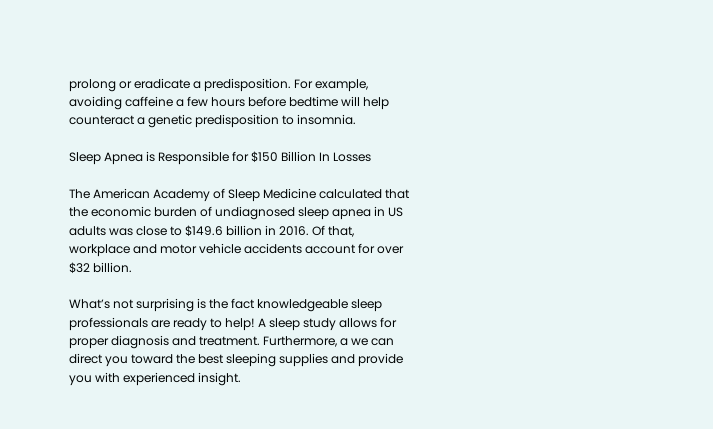prolong or eradicate a predisposition. For example, avoiding caffeine a few hours before bedtime will help counteract a genetic predisposition to insomnia.

Sleep Apnea is Responsible for $150 Billion In Losses

The American Academy of Sleep Medicine calculated that the economic burden of undiagnosed sleep apnea in US adults was close to $149.6 billion in 2016. Of that, workplace and motor vehicle accidents account for over $32 billion.

What’s not surprising is the fact knowledgeable sleep professionals are ready to help! A sleep study allows for proper diagnosis and treatment. Furthermore, a we can direct you toward the best sleeping supplies and provide you with experienced insight.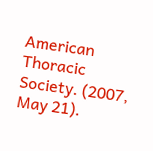American Thoracic Society. (2007, May 21).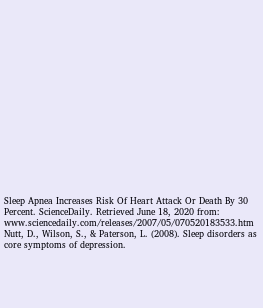Sleep Apnea Increases Risk Of Heart Attack Or Death By 30 Percent. ScienceDaily. Retrieved June 18, 2020 from: www.sciencedaily.com/releases/2007/05/070520183533.htm
Nutt, D., Wilson, S., & Paterson, L. (2008). Sleep disorders as core symptoms of depression.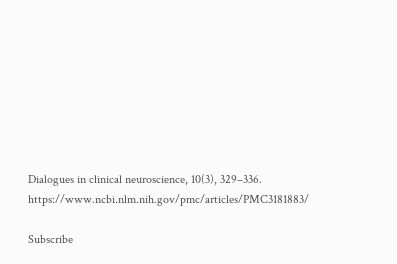Dialogues in clinical neuroscience, 10(3), 329–336. https://www.ncbi.nlm.nih.gov/pmc/articles/PMC3181883/

Subscribe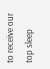to receive our top sleep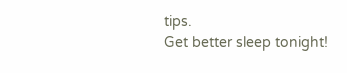tips.
Get better sleep tonight!